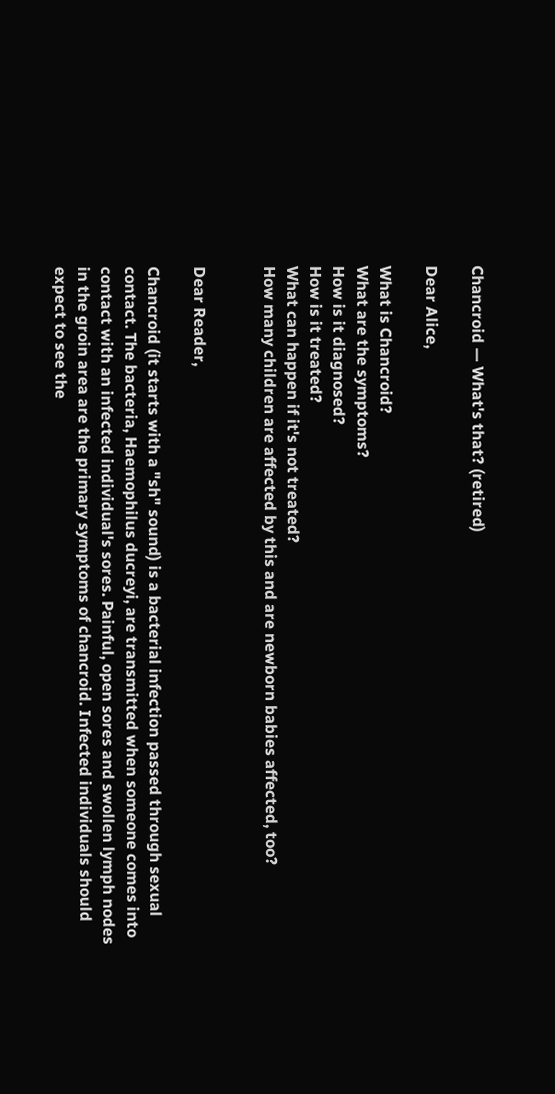Chancroid — What's that? (retired)

Dear Alice,

What is Chancroid?
What are the symptoms?
How is it diagnosed?
How is it treated?
What can happen if it's not treated?
How many children are affected by this and are newborn babies affected, too?


Dear Reader,

Chancroid (it starts with a "sh" sound) is a bacterial infection passed through sexual contact. The bacteria, Haemophilus ducreyi, are transmitted when someone comes into contact with an infected individual's sores. Painful, open sores and swollen lymph nodes in the groin area are the primary symptoms of chancroid. Infected individuals should expect to see the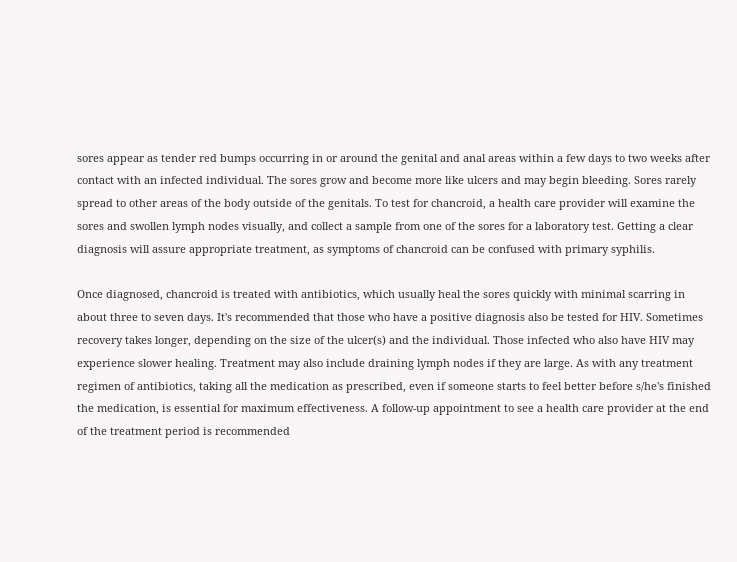sores appear as tender red bumps occurring in or around the genital and anal areas within a few days to two weeks after contact with an infected individual. The sores grow and become more like ulcers and may begin bleeding. Sores rarely spread to other areas of the body outside of the genitals. To test for chancroid, a health care provider will examine the sores and swollen lymph nodes visually, and collect a sample from one of the sores for a laboratory test. Getting a clear diagnosis will assure appropriate treatment, as symptoms of chancroid can be confused with primary syphilis.

Once diagnosed, chancroid is treated with antibiotics, which usually heal the sores quickly with minimal scarring in about three to seven days. It's recommended that those who have a positive diagnosis also be tested for HIV. Sometimes recovery takes longer, depending on the size of the ulcer(s) and the individual. Those infected who also have HIV may experience slower healing. Treatment may also include draining lymph nodes if they are large. As with any treatment regimen of antibiotics, taking all the medication as prescribed, even if someone starts to feel better before s/he's finished the medication, is essential for maximum effectiveness. A follow-up appointment to see a health care provider at the end of the treatment period is recommended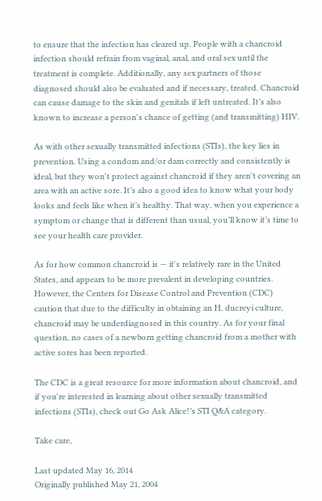to ensure that the infection has cleared up. People with a chancroid infection should refrain from vaginal, anal, and oral sex until the treatment is complete. Additionally, any sex partners of those diagnosed should also be evaluated and if necessary, treated. Chancroid can cause damage to the skin and genitals if left untreated. It’s also known to increase a person's chance of getting (and transmitting) HIV.

As with other sexually transmitted infections (STIs), the key lies in prevention. Using a condom and/or dam correctly and consistently is ideal, but they won't protect against chancroid if they aren't covering an area with an active sore. It’s also a good idea to know what your body looks and feels like when it’s healthy. That way, when you experience a symptom or change that is different than usual, you’ll know it’s time to see your health care provider.

As for how common chancroid is — it's relatively rare in the United States, and appears to be more prevalent in developing countries. However, the Centers for Disease Control and Prevention (CDC) caution that due to the difficulty in obtaining an H. ducreyi culture, chancroid may be underdiagnosed in this country. As for your final question, no cases of a newborn getting chancroid from a mother with active sores has been reported.

The CDC is a great resource for more information about chancroid, and if you're interested in learning about other sexually transmitted infections (STIs), check out Go Ask Alice!’s STI Q&A category.

Take care,

Last updated May 16, 2014
Originally published May 21, 2004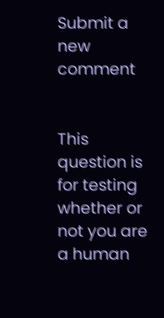Submit a new comment


This question is for testing whether or not you are a human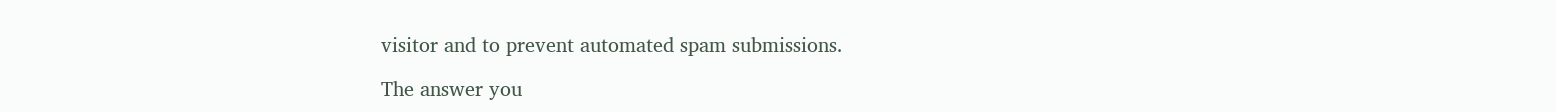visitor and to prevent automated spam submissions.

The answer you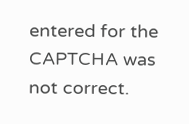entered for the CAPTCHA was not correct.